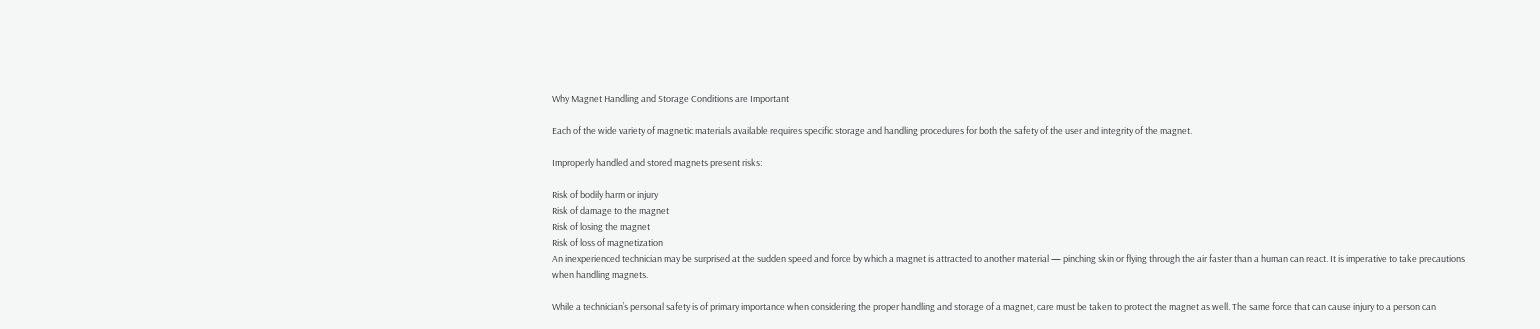Why Magnet Handling and Storage Conditions are Important

Each of the wide variety of magnetic materials available requires specific storage and handling procedures for both the safety of the user and integrity of the magnet.

Improperly handled and stored magnets present risks:

Risk of bodily harm or injury
Risk of damage to the magnet
Risk of losing the magnet
Risk of loss of magnetization
An inexperienced technician may be surprised at the sudden speed and force by which a magnet is attracted to another material — pinching skin or flying through the air faster than a human can react. It is imperative to take precautions when handling magnets.

While a technician’s personal safety is of primary importance when considering the proper handling and storage of a magnet, care must be taken to protect the magnet as well. The same force that can cause injury to a person can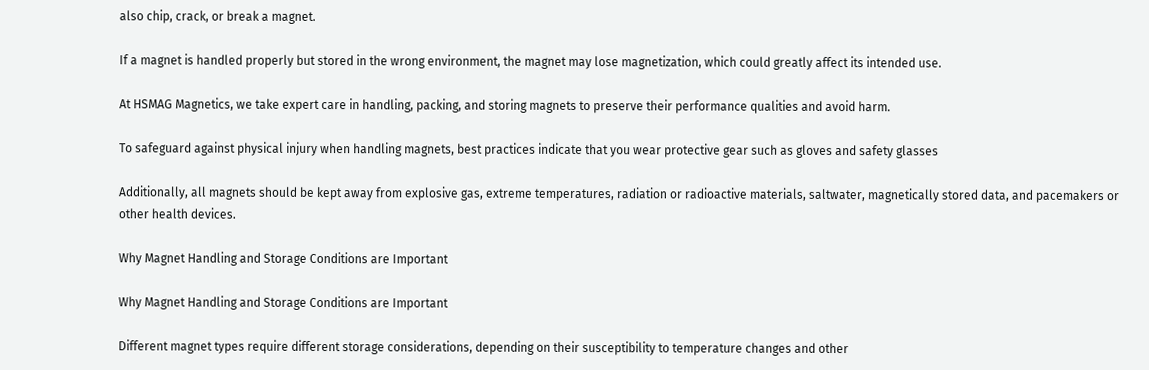also chip, crack, or break a magnet.

If a magnet is handled properly but stored in the wrong environment, the magnet may lose magnetization, which could greatly affect its intended use.

At HSMAG Magnetics, we take expert care in handling, packing, and storing magnets to preserve their performance qualities and avoid harm.

To safeguard against physical injury when handling magnets, best practices indicate that you wear protective gear such as gloves and safety glasses

Additionally, all magnets should be kept away from explosive gas, extreme temperatures, radiation or radioactive materials, saltwater, magnetically stored data, and pacemakers or other health devices.

Why Magnet Handling and Storage Conditions are Important

Why Magnet Handling and Storage Conditions are Important

Different magnet types require different storage considerations, depending on their susceptibility to temperature changes and other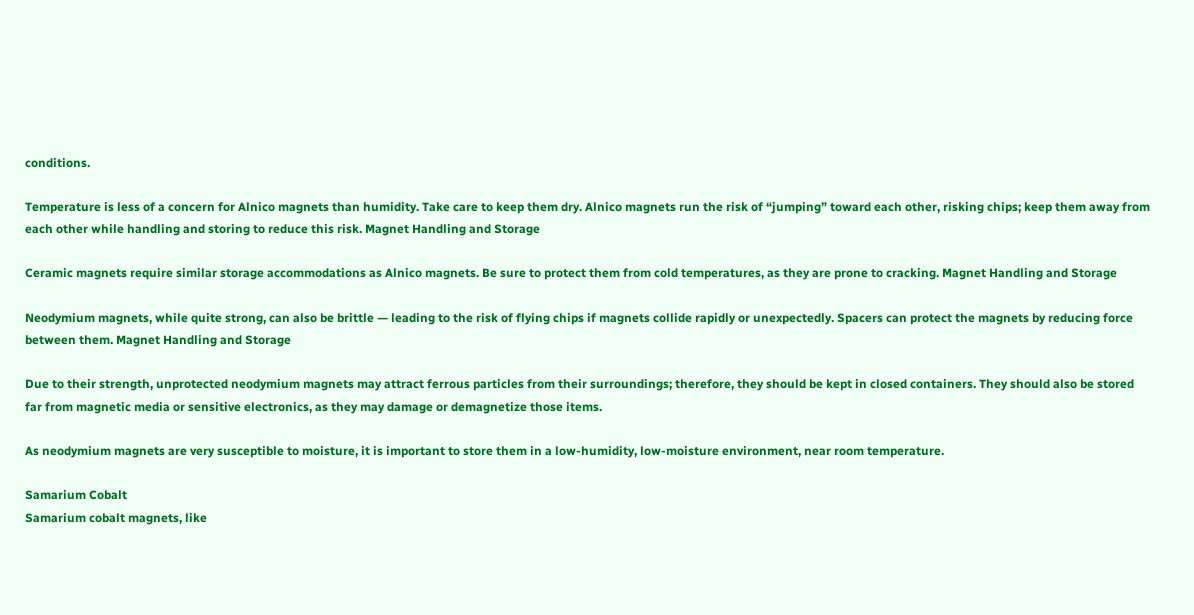conditions.

Temperature is less of a concern for Alnico magnets than humidity. Take care to keep them dry. Alnico magnets run the risk of “jumping” toward each other, risking chips; keep them away from each other while handling and storing to reduce this risk. Magnet Handling and Storage

Ceramic magnets require similar storage accommodations as Alnico magnets. Be sure to protect them from cold temperatures, as they are prone to cracking. Magnet Handling and Storage

Neodymium magnets, while quite strong, can also be brittle — leading to the risk of flying chips if magnets collide rapidly or unexpectedly. Spacers can protect the magnets by reducing force between them. Magnet Handling and Storage

Due to their strength, unprotected neodymium magnets may attract ferrous particles from their surroundings; therefore, they should be kept in closed containers. They should also be stored far from magnetic media or sensitive electronics, as they may damage or demagnetize those items.

As neodymium magnets are very susceptible to moisture, it is important to store them in a low-humidity, low-moisture environment, near room temperature.

Samarium Cobalt
Samarium cobalt magnets, like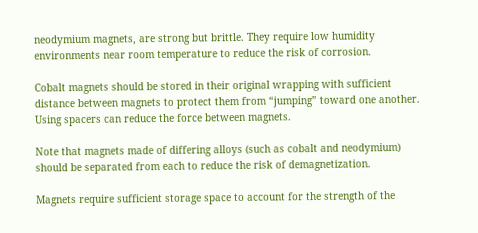neodymium magnets, are strong but brittle. They require low humidity environments near room temperature to reduce the risk of corrosion.

Cobalt magnets should be stored in their original wrapping with sufficient distance between magnets to protect them from “jumping” toward one another. Using spacers can reduce the force between magnets.

Note that magnets made of differing alloys (such as cobalt and neodymium) should be separated from each to reduce the risk of demagnetization.

Magnets require sufficient storage space to account for the strength of the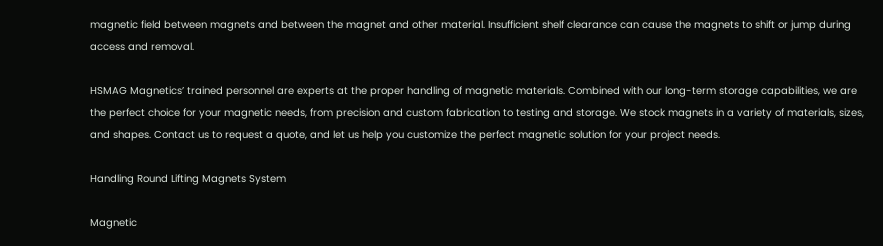magnetic field between magnets and between the magnet and other material. Insufficient shelf clearance can cause the magnets to shift or jump during access and removal.

HSMAG Magnetics’ trained personnel are experts at the proper handling of magnetic materials. Combined with our long-term storage capabilities, we are the perfect choice for your magnetic needs, from precision and custom fabrication to testing and storage. We stock magnets in a variety of materials, sizes, and shapes. Contact us to request a quote, and let us help you customize the perfect magnetic solution for your project needs.

Handling Round Lifting Magnets System

Magnetic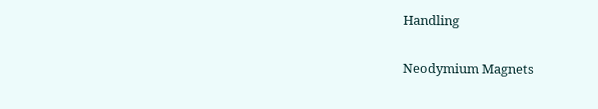Handling

Neodymium Magnets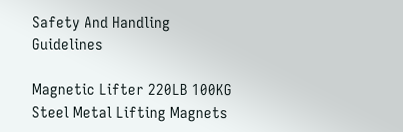Safety And Handling Guidelines

Magnetic Lifter 220LB 100KG Steel Metal Lifting Magnets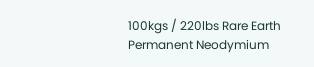100kgs / 220lbs Rare Earth Permanent Neodymium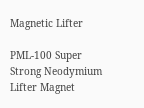Magnetic Lifter

PML-100 Super Strong Neodymium Lifter Magnet